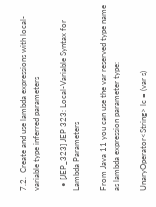7.2.  Create and use lambda expressions with local-variable type inferred parameters

  • [JEP_323] JEP 323: Local-Variable Syntax for Lambda Parameters

From Java 11 you can use the var reserved type name as lambda expression parameter type:

UnaryOperator<String> lc = (var s)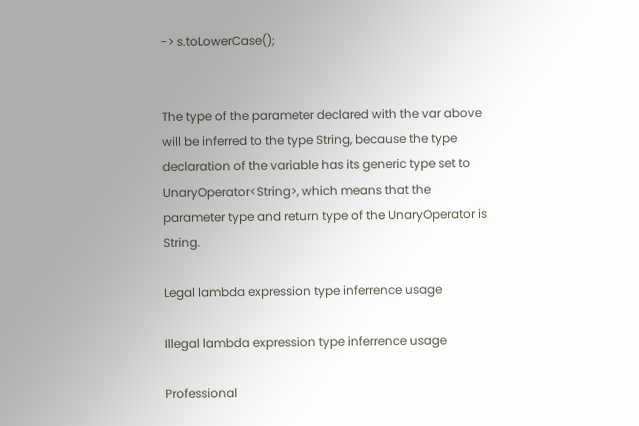-> s.toLowerCase();


The type of the parameter declared with the var above will be inferred to the type String, because the type declaration of the variable has its generic type set to UnaryOperator<String>, which means that the parameter type and return type of the UnaryOperator is String.

Legal lambda expression type inferrence usage

Illegal lambda expression type inferrence usage

Professional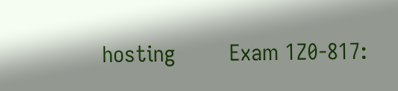hosting         Exam 1Z0-817: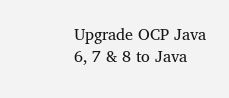Upgrade OCP Java 6, 7 & 8 to Java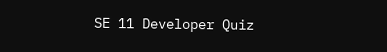SE 11 Developer Quiz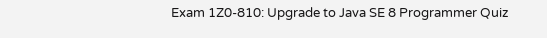Exam 1Z0-810: Upgrade to Java SE 8 Programmer Quiz